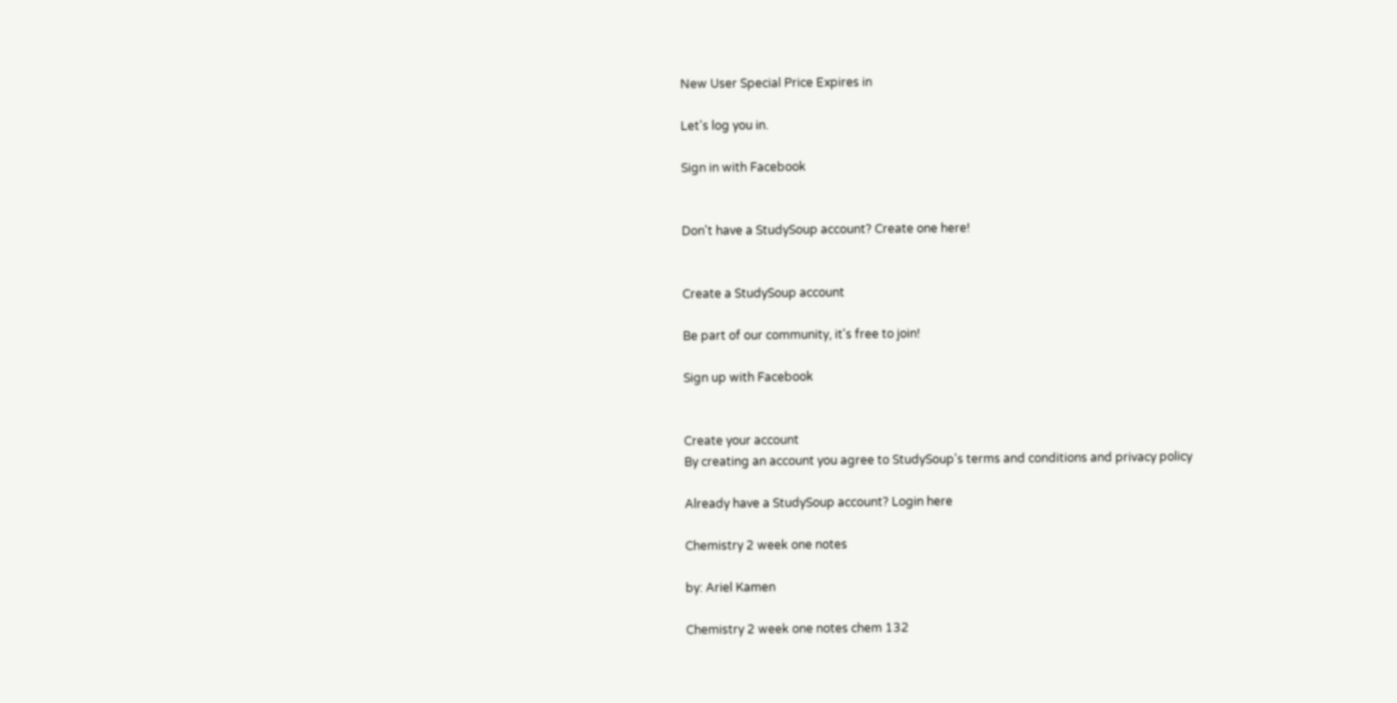New User Special Price Expires in

Let's log you in.

Sign in with Facebook


Don't have a StudySoup account? Create one here!


Create a StudySoup account

Be part of our community, it's free to join!

Sign up with Facebook


Create your account
By creating an account you agree to StudySoup's terms and conditions and privacy policy

Already have a StudySoup account? Login here

Chemistry 2 week one notes

by: Ariel Kamen

Chemistry 2 week one notes chem 132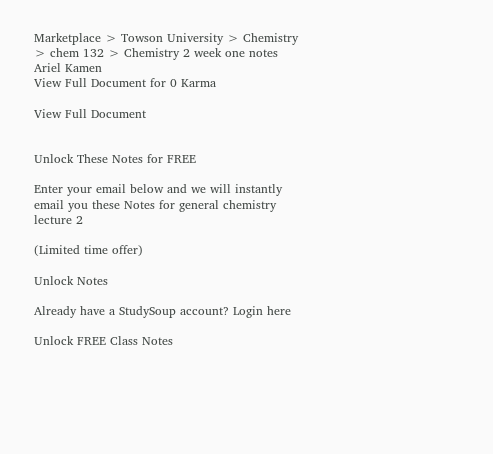Marketplace > Towson University > Chemistry > chem 132 > Chemistry 2 week one notes
Ariel Kamen
View Full Document for 0 Karma

View Full Document


Unlock These Notes for FREE

Enter your email below and we will instantly email you these Notes for general chemistry lecture 2

(Limited time offer)

Unlock Notes

Already have a StudySoup account? Login here

Unlock FREE Class Notes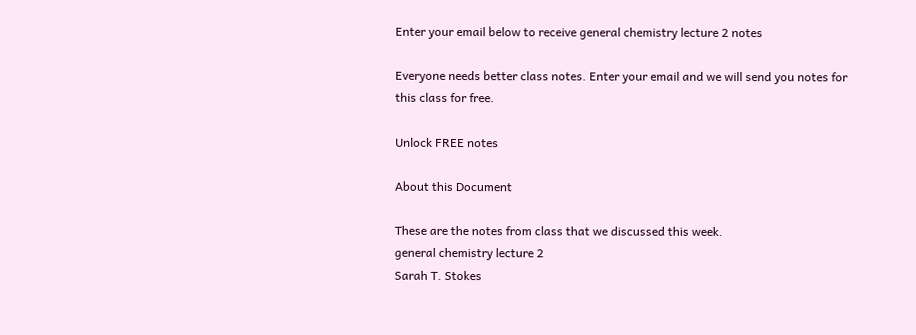Enter your email below to receive general chemistry lecture 2 notes

Everyone needs better class notes. Enter your email and we will send you notes for this class for free.

Unlock FREE notes

About this Document

These are the notes from class that we discussed this week.
general chemistry lecture 2
Sarah T. Stokes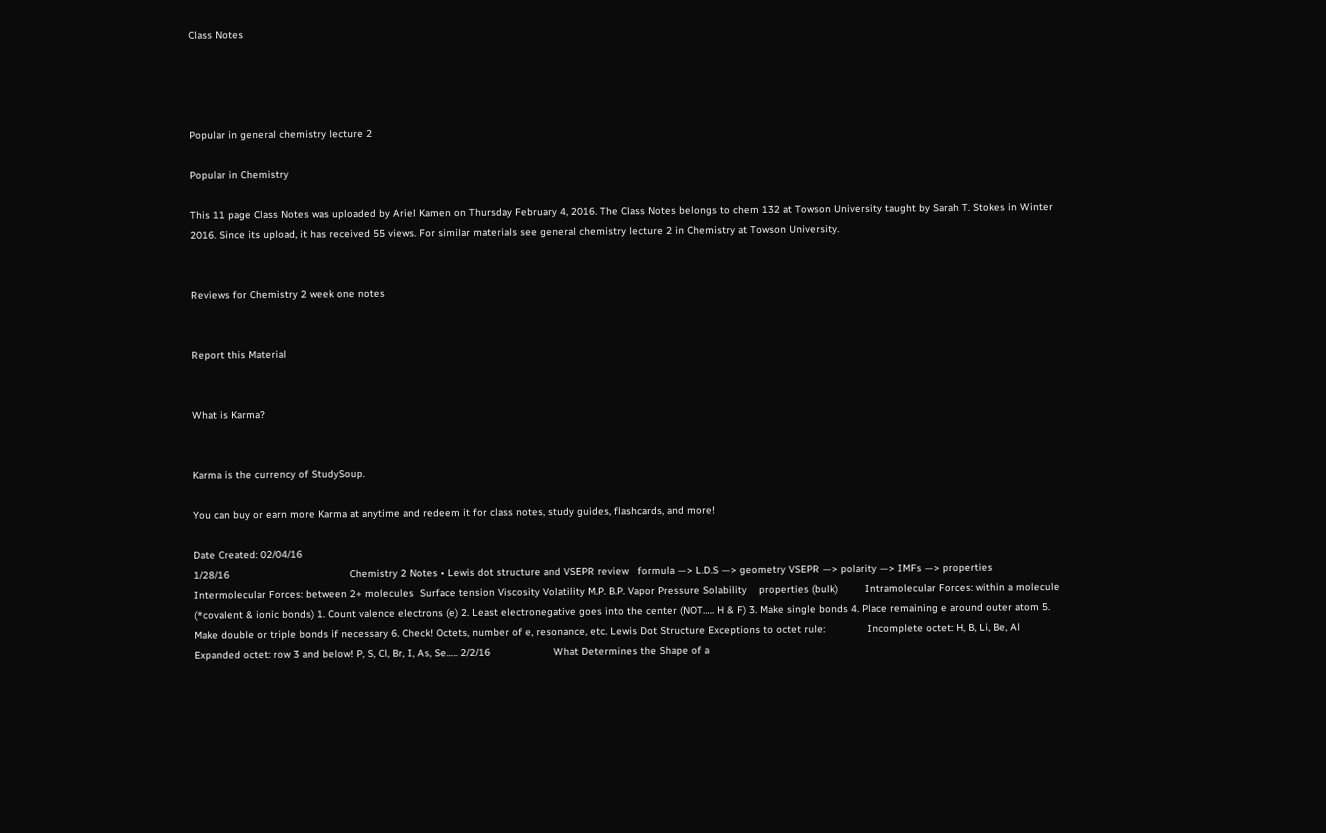Class Notes




Popular in general chemistry lecture 2

Popular in Chemistry

This 11 page Class Notes was uploaded by Ariel Kamen on Thursday February 4, 2016. The Class Notes belongs to chem 132 at Towson University taught by Sarah T. Stokes in Winter 2016. Since its upload, it has received 55 views. For similar materials see general chemistry lecture 2 in Chemistry at Towson University.


Reviews for Chemistry 2 week one notes


Report this Material


What is Karma?


Karma is the currency of StudySoup.

You can buy or earn more Karma at anytime and redeem it for class notes, study guides, flashcards, and more!

Date Created: 02/04/16
1/28/16                                        Chemistry 2 Notes • Lewis dot structure and VSEPR review   formula —> L.D.S —> geometry VSEPR —> polarity —> IMFs —> properties Intermolecular Forces: between 2+ molecules  Surface tension Viscosity Volatility M.P. B.P. Vapor Pressure Solability    properties (bulk)         Intramolecular Forces: within a molecule (*covalent & ionic bonds) 1. Count valence electrons (e) 2. Least electronegative goes into the center (NOT….. H & F) 3. Make single bonds 4. Place remaining e around outer atom 5. Make double or triple bonds if necessary 6. Check! Octets, number of e, resonance, etc. Lewis Dot Structure Exceptions to octet rule:              Incomplete octet: H, B, Li, Be, Al              Expanded octet: row 3 and below! P, S, Cl, Br, I, As, Se….. 2/2/16                     What Determines the Shape of a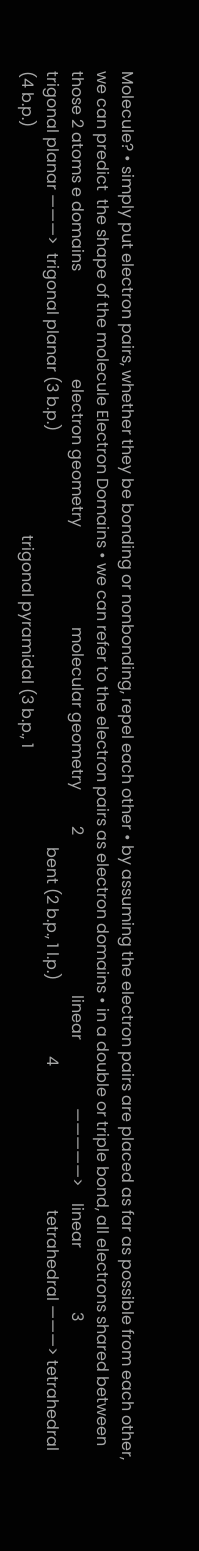Molecule? • simply put electron pairs, whether they be bonding or nonbonding, repel each other • by assuming the electron pairs are placed as far as possible from each other, we can predict  the shape of the molecule Electron Domains • we can refer to the electron pairs as electron domains • in a double or triple bond, all electrons shared between those 2 atoms e domains                           electron geometry                         molecular geometry         2                                        linear                 —————>    linear                3                                     trigonal planar ———>  trigonal planar (3 b.p.)                                                                                                        bent (2 b.p., 1 l.p.)                   4                                    tetrahedral ———> tetrahedral (4 b.p.)                                                                                                      trigonal pyramidal (3 b.p., 1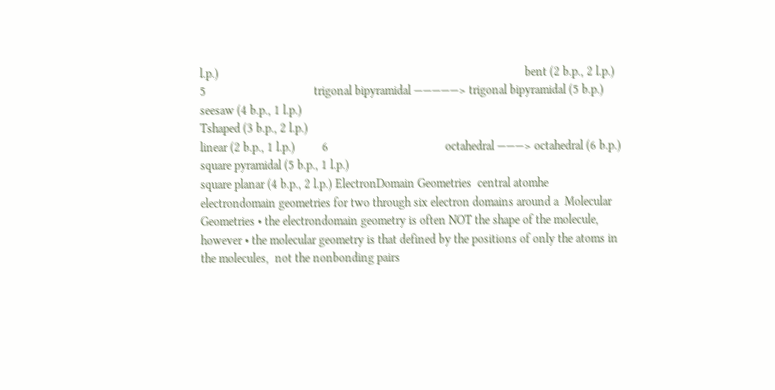l.p.)                                                                                                      bent (2 b.p., 2 l.p.)         5                                    trigonal bipyramidal —————> trigonal bipyramidal (5 b.p.)                                                                                                    seesaw (4 b.p., 1 l.p.)                                                                                                    Tshaped (3 b.p., 2 l.p.)                                                                                                    linear (2 b.p., 1 l.p.)         6                                       octahedral ———> octahedral (6 b.p.)                                                                                                     square pyramidal (5 b.p., 1 l.p.)                                                                                                     square planar (4 b.p., 2 l.p.) ElectronDomain Geometries  central atomhe electrondomain geometries for two through six electron domains around a  Molecular Geometries • the electrondomain geometry is often NOT the shape of the molecule, however • the molecular geometry is that defined by the positions of only the atoms in the molecules,  not the nonbonding pairs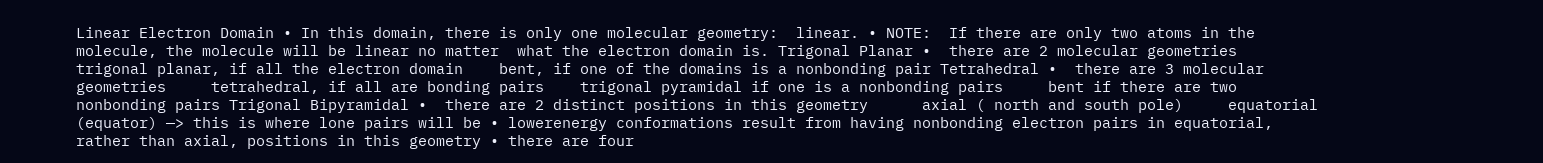Linear Electron Domain • In this domain, there is only one molecular geometry:  linear. • NOTE:  If there are only two atoms in the molecule, the molecule will be linear no matter  what the electron domain is. Trigonal Planar •  there are 2 molecular geometries     trigonal planar, if all the electron domain    bent, if one of the domains is a nonbonding pair Tetrahedral •  there are 3 molecular geometries     tetrahedral, if all are bonding pairs    trigonal pyramidal if one is a nonbonding pairs     bent if there are two nonbonding pairs Trigonal Bipyramidal •  there are 2 distinct positions in this geometry      axial ( north and south pole)     equatorial (equator) —> this is where lone pairs will be • lowerenergy conformations result from having nonbonding electron pairs in equatorial,  rather than axial, positions in this geometry • there are four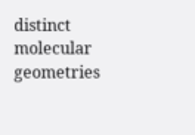distinct molecular geometries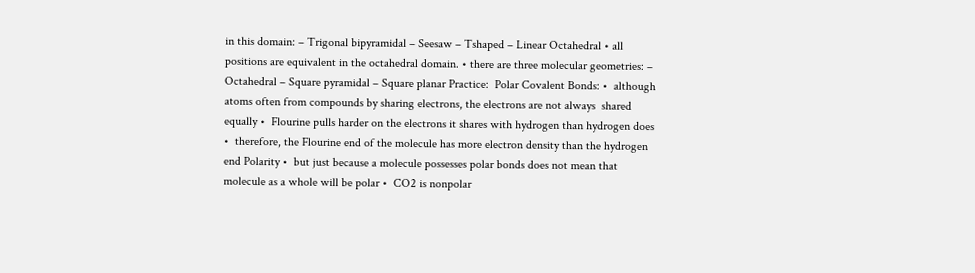in this domain: – Trigonal bipyramidal – Seesaw – Tshaped – Linear Octahedral • all positions are equivalent in the octahedral domain. • there are three molecular geometries: – Octahedral – Square pyramidal – Square planar Practice:  Polar Covalent Bonds: •  although atoms often from compounds by sharing electrons, the electrons are not always  shared equally •  Flourine pulls harder on the electrons it shares with hydrogen than hydrogen does  •  therefore, the Flourine end of the molecule has more electron density than the hydrogen  end Polarity •  but just because a molecule possesses polar bonds does not mean that molecule as a whole will be polar •  CO2 is nonpolar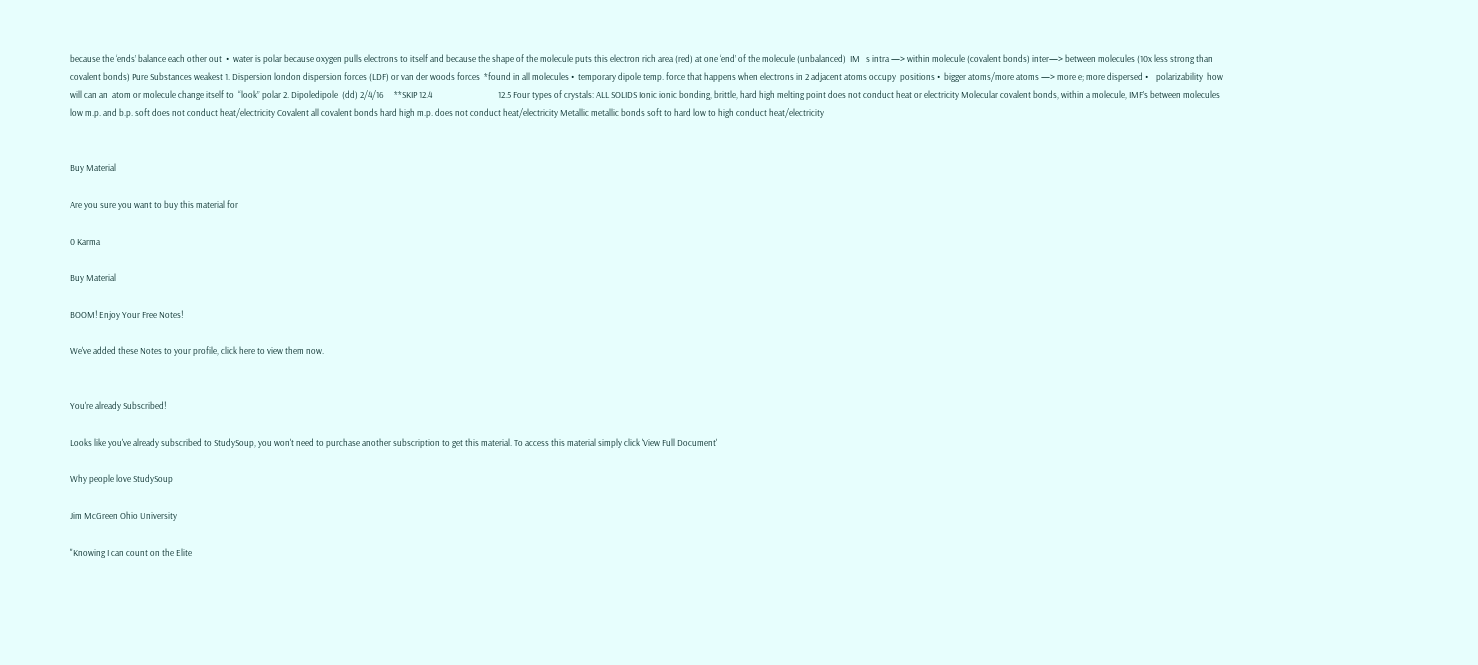because the ‘ends’ balance each other out  •  water is polar because oxygen pulls electrons to itself and because the shape of the molecule puts this electron rich area (red) at one ‘end’ of the molecule (unbalanced)  IM   s intra —> within molecule (covalent bonds) inter—> between molecules (10x less strong than covalent bonds) Pure Substances weakest 1. Dispersion london dispersion forces (LDF) or van der woods forces  *found in all molecules •  temporary dipole temp. force that happens when electrons in 2 adjacent atoms occupy  positions •  bigger atoms/more atoms —> more e; more dispersed •    polarizability  how will can an  atom or molecule change itself to  “look” polar 2. Dipoledipole  (dd) 2/4/16     **SKIP 12.4                                 12.5 Four types of crystals: ALL SOLIDS Ionic ionic bonding, brittle, hard high melting point does not conduct heat or electricity Molecular covalent bonds, within a molecule, IMF’s between molecules  low m.p. and b.p. soft does not conduct heat/electricity Covalent all covalent bonds hard high m.p. does not conduct heat/electricity Metallic metallic bonds soft to hard low to high conduct heat/electricity


Buy Material

Are you sure you want to buy this material for

0 Karma

Buy Material

BOOM! Enjoy Your Free Notes!

We've added these Notes to your profile, click here to view them now.


You're already Subscribed!

Looks like you've already subscribed to StudySoup, you won't need to purchase another subscription to get this material. To access this material simply click 'View Full Document'

Why people love StudySoup

Jim McGreen Ohio University

"Knowing I can count on the Elite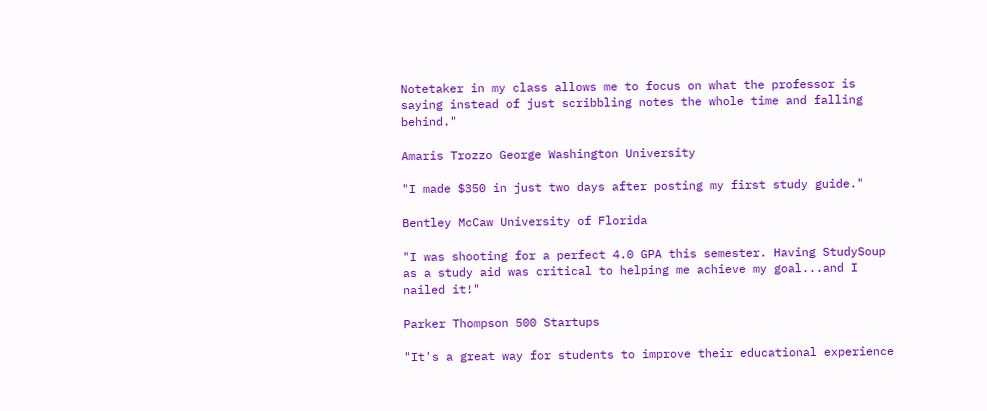Notetaker in my class allows me to focus on what the professor is saying instead of just scribbling notes the whole time and falling behind."

Amaris Trozzo George Washington University

"I made $350 in just two days after posting my first study guide."

Bentley McCaw University of Florida

"I was shooting for a perfect 4.0 GPA this semester. Having StudySoup as a study aid was critical to helping me achieve my goal...and I nailed it!"

Parker Thompson 500 Startups

"It's a great way for students to improve their educational experience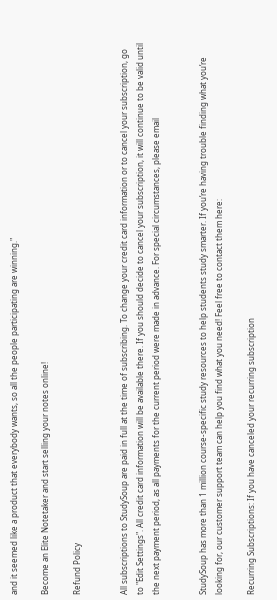and it seemed like a product that everybody wants, so all the people participating are winning."

Become an Elite Notetaker and start selling your notes online!

Refund Policy


All subscriptions to StudySoup are paid in full at the time of subscribing. To change your credit card information or to cancel your subscription, go to "Edit Settings". All credit card information will be available there. If you should decide to cancel your subscription, it will continue to be valid until the next payment period, as all payments for the current period were made in advance. For special circumstances, please email


StudySoup has more than 1 million course-specific study resources to help students study smarter. If you’re having trouble finding what you’re looking for, our customer support team can help you find what you need! Feel free to contact them here:

Recurring Subscriptions: If you have canceled your recurring subscription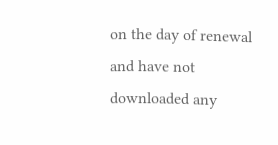on the day of renewal and have not downloaded any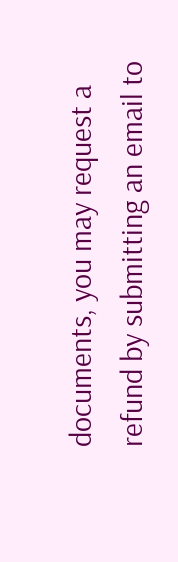documents, you may request a refund by submitting an email to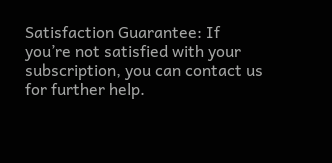Satisfaction Guarantee: If you’re not satisfied with your subscription, you can contact us for further help.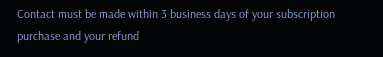Contact must be made within 3 business days of your subscription purchase and your refund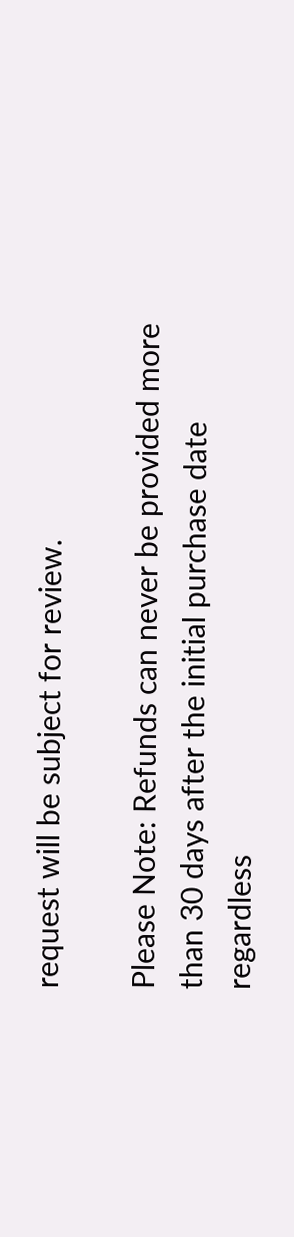request will be subject for review.

Please Note: Refunds can never be provided more than 30 days after the initial purchase date regardless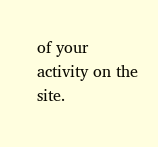of your activity on the site.